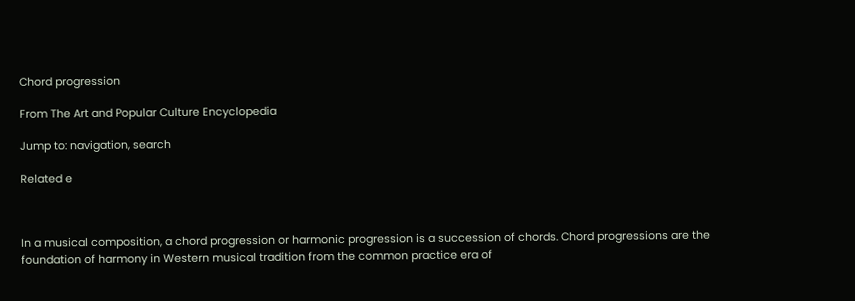Chord progression

From The Art and Popular Culture Encyclopedia

Jump to: navigation, search

Related e



In a musical composition, a chord progression or harmonic progression is a succession of chords. Chord progressions are the foundation of harmony in Western musical tradition from the common practice era of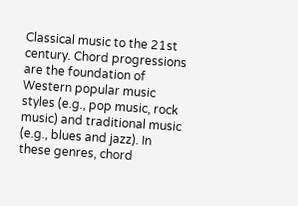Classical music to the 21st century. Chord progressions are the foundation of Western popular music styles (e.g., pop music, rock music) and traditional music (e.g., blues and jazz). In these genres, chord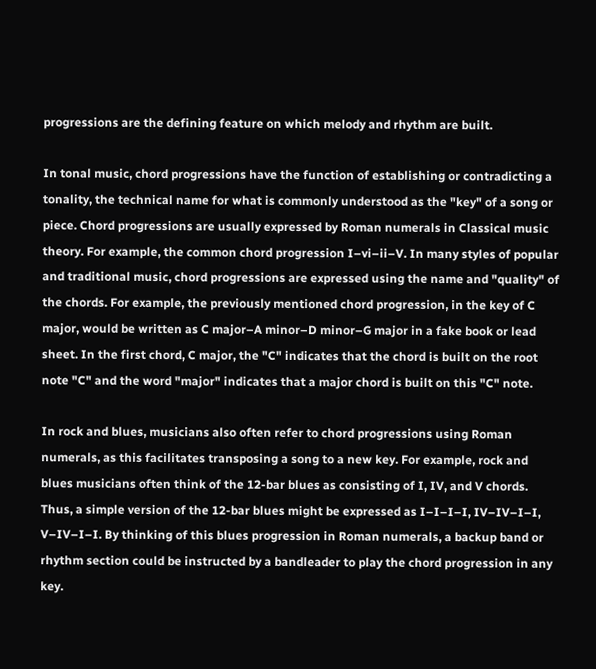progressions are the defining feature on which melody and rhythm are built.

In tonal music, chord progressions have the function of establishing or contradicting a tonality, the technical name for what is commonly understood as the "key" of a song or piece. Chord progressions are usually expressed by Roman numerals in Classical music theory. For example, the common chord progression I–vi–ii–V. In many styles of popular and traditional music, chord progressions are expressed using the name and "quality" of the chords. For example, the previously mentioned chord progression, in the key of C major, would be written as C major–A minor–D minor–G major in a fake book or lead sheet. In the first chord, C major, the "C" indicates that the chord is built on the root note "C" and the word "major" indicates that a major chord is built on this "C" note.

In rock and blues, musicians also often refer to chord progressions using Roman numerals, as this facilitates transposing a song to a new key. For example, rock and blues musicians often think of the 12-bar blues as consisting of I, IV, and V chords. Thus, a simple version of the 12-bar blues might be expressed as I–I–I–I, IV–IV–I–I, V–IV–I–I. By thinking of this blues progression in Roman numerals, a backup band or rhythm section could be instructed by a bandleader to play the chord progression in any key.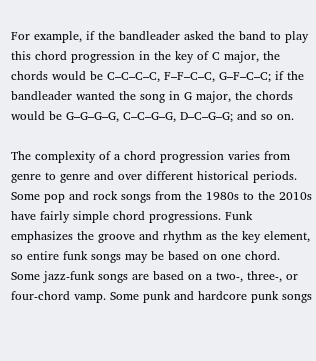For example, if the bandleader asked the band to play this chord progression in the key of C major, the chords would be C–C–C–C, F–F–C–C, G–F–C–C; if the bandleader wanted the song in G major, the chords would be G–G–G–G, C–C–G–G, D–C–G–G; and so on.

The complexity of a chord progression varies from genre to genre and over different historical periods. Some pop and rock songs from the 1980s to the 2010s have fairly simple chord progressions. Funk emphasizes the groove and rhythm as the key element, so entire funk songs may be based on one chord. Some jazz-funk songs are based on a two-, three-, or four-chord vamp. Some punk and hardcore punk songs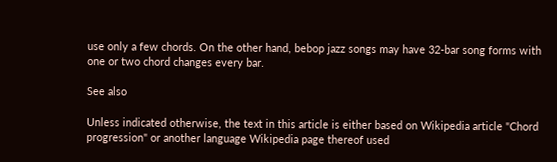use only a few chords. On the other hand, bebop jazz songs may have 32-bar song forms with one or two chord changes every bar.

See also

Unless indicated otherwise, the text in this article is either based on Wikipedia article "Chord progression" or another language Wikipedia page thereof used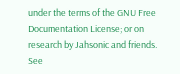under the terms of the GNU Free Documentation License; or on research by Jahsonic and friends. See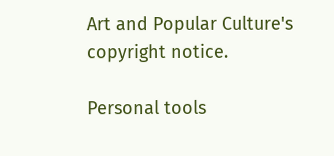Art and Popular Culture's copyright notice.

Personal tools